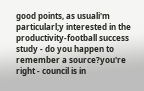good points, as usuali'm particularl;y interested in the productivity-football success study - do you happen to remember a source?you're right - council is in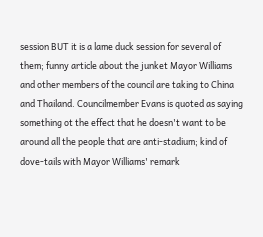session BUT it is a lame duck session for several of them; funny article about the junket Mayor Williams and other members of the council are taking to China and Thailand. Councilmember Evans is quoted as saying something ot the effect that he doesn't want to be around all the people that are anti-stadium; kind of dove-tails with Mayor Williams' remark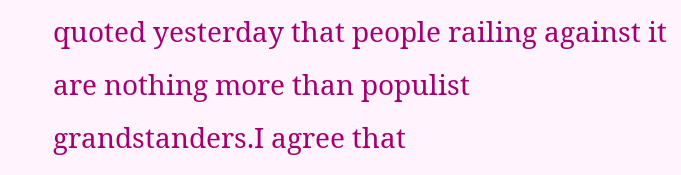quoted yesterday that people railing against it are nothing more than populist grandstanders.I agree that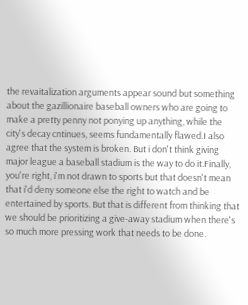the revaitalization arguments appear sound but something about the gazillionaire baseball owners who are going to make a pretty penny not ponying up anything, while the city's decay cntinues, seems fundamentally flawed.I also agree that the system is broken. But i don't think giving major league a baseball stadium is the way to do it.Finally, you're right, i'm not drawn to sports but that doesn't mean that i'd deny someone else the right to watch and be entertained by sports. But that is different from thinking that we should be prioritizing a give-away stadium when there's so much more pressing work that needs to be done.